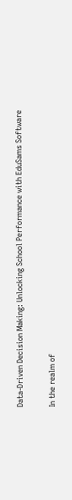Data-Driven Decision Making: Unlocking School Performance with EduSams Software

In the realm of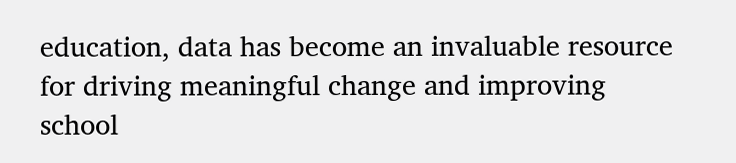education, data has become an invaluable resource for driving meaningful change and improving school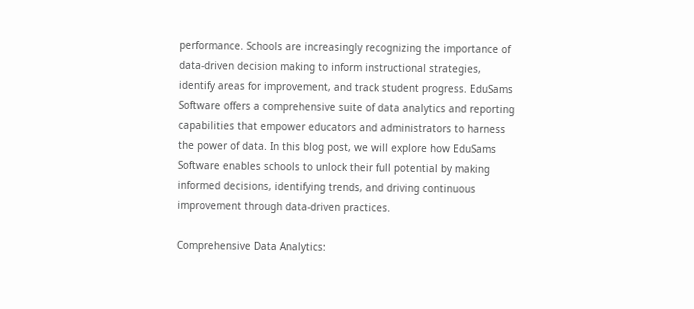performance. Schools are increasingly recognizing the importance of data-driven decision making to inform instructional strategies, identify areas for improvement, and track student progress. EduSams Software offers a comprehensive suite of data analytics and reporting capabilities that empower educators and administrators to harness the power of data. In this blog post, we will explore how EduSams Software enables schools to unlock their full potential by making informed decisions, identifying trends, and driving continuous improvement through data-driven practices.

Comprehensive Data Analytics: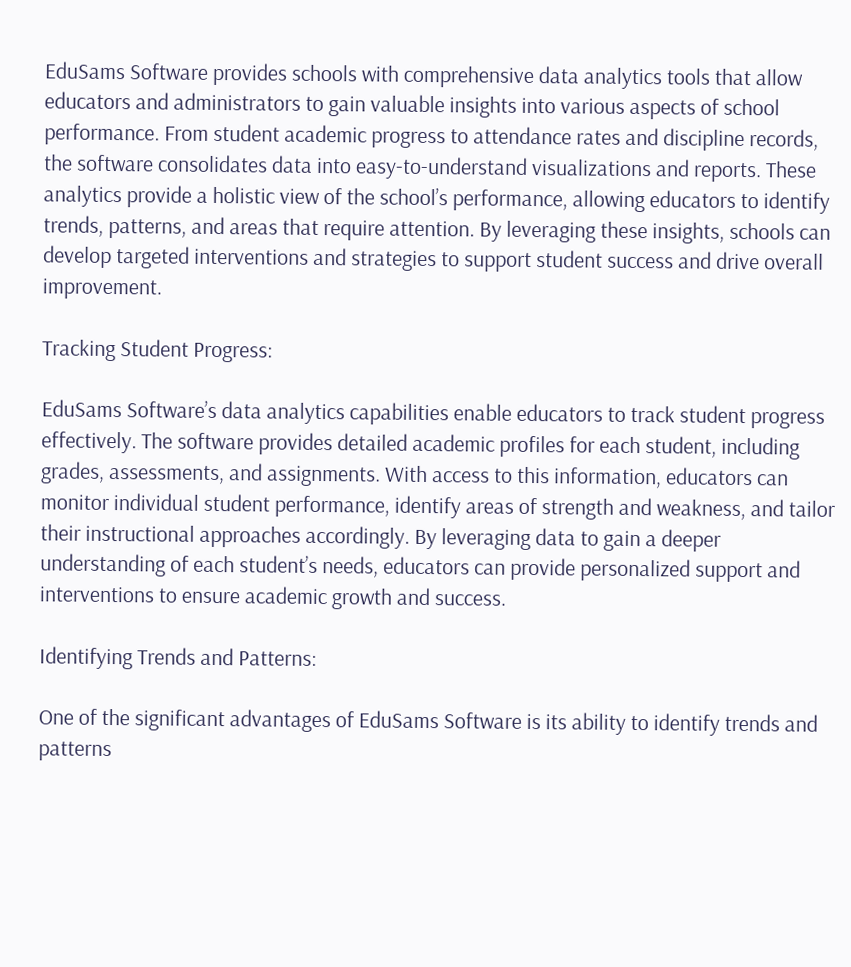EduSams Software provides schools with comprehensive data analytics tools that allow educators and administrators to gain valuable insights into various aspects of school performance. From student academic progress to attendance rates and discipline records, the software consolidates data into easy-to-understand visualizations and reports. These analytics provide a holistic view of the school’s performance, allowing educators to identify trends, patterns, and areas that require attention. By leveraging these insights, schools can develop targeted interventions and strategies to support student success and drive overall improvement.

Tracking Student Progress:

EduSams Software’s data analytics capabilities enable educators to track student progress effectively. The software provides detailed academic profiles for each student, including grades, assessments, and assignments. With access to this information, educators can monitor individual student performance, identify areas of strength and weakness, and tailor their instructional approaches accordingly. By leveraging data to gain a deeper understanding of each student’s needs, educators can provide personalized support and interventions to ensure academic growth and success.

Identifying Trends and Patterns:

One of the significant advantages of EduSams Software is its ability to identify trends and patterns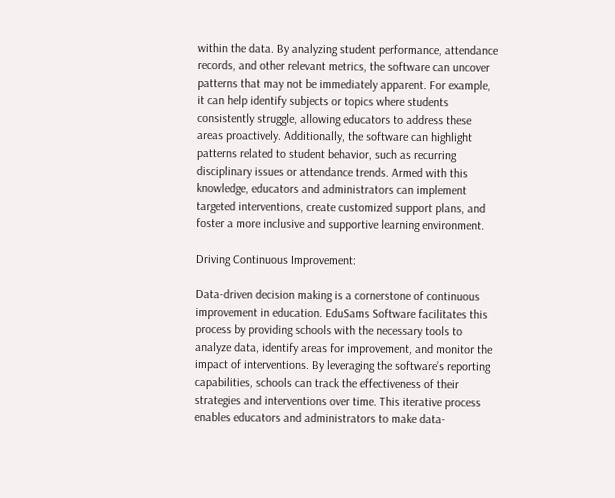within the data. By analyzing student performance, attendance records, and other relevant metrics, the software can uncover patterns that may not be immediately apparent. For example, it can help identify subjects or topics where students consistently struggle, allowing educators to address these areas proactively. Additionally, the software can highlight patterns related to student behavior, such as recurring disciplinary issues or attendance trends. Armed with this knowledge, educators and administrators can implement targeted interventions, create customized support plans, and foster a more inclusive and supportive learning environment.

Driving Continuous Improvement:

Data-driven decision making is a cornerstone of continuous improvement in education. EduSams Software facilitates this process by providing schools with the necessary tools to analyze data, identify areas for improvement, and monitor the impact of interventions. By leveraging the software’s reporting capabilities, schools can track the effectiveness of their strategies and interventions over time. This iterative process enables educators and administrators to make data-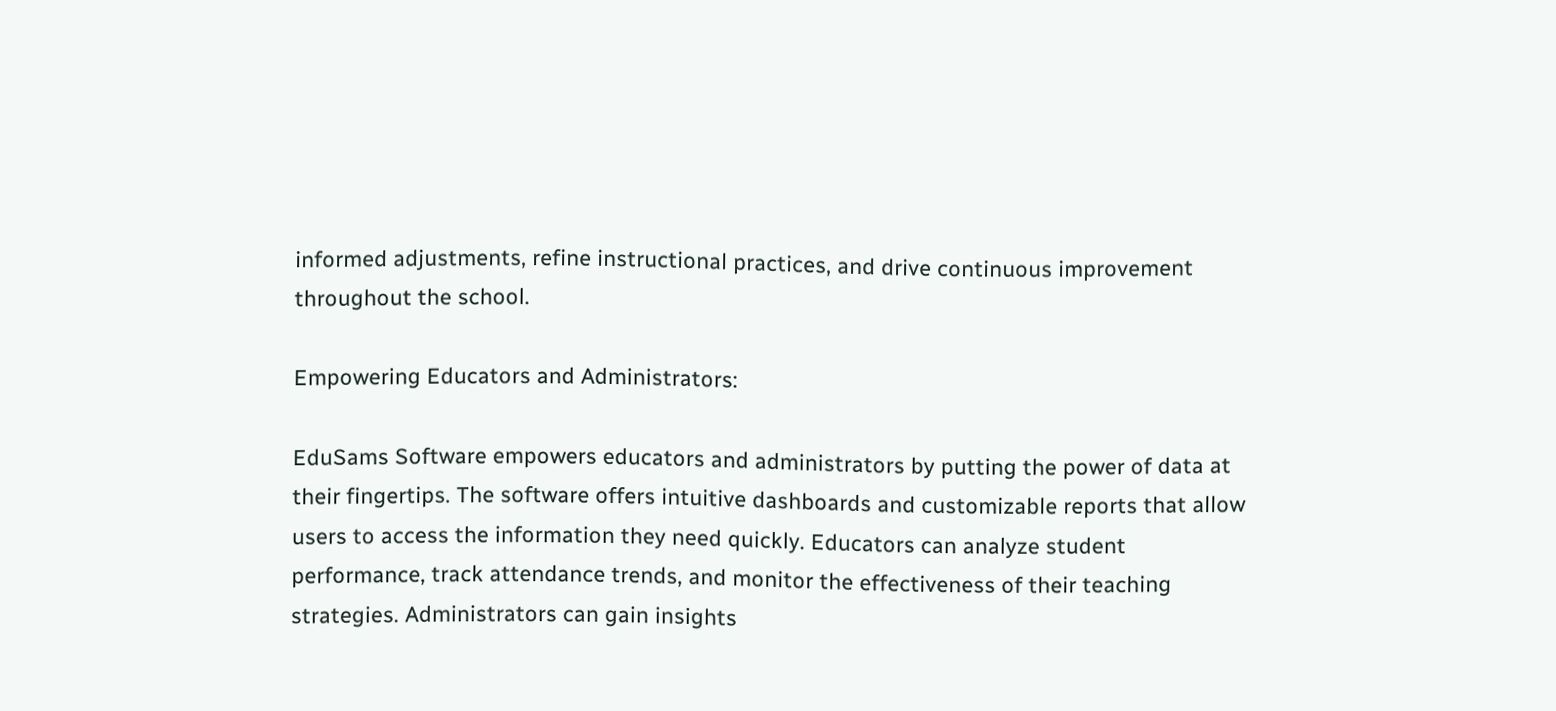informed adjustments, refine instructional practices, and drive continuous improvement throughout the school.

Empowering Educators and Administrators:

EduSams Software empowers educators and administrators by putting the power of data at their fingertips. The software offers intuitive dashboards and customizable reports that allow users to access the information they need quickly. Educators can analyze student performance, track attendance trends, and monitor the effectiveness of their teaching strategies. Administrators can gain insights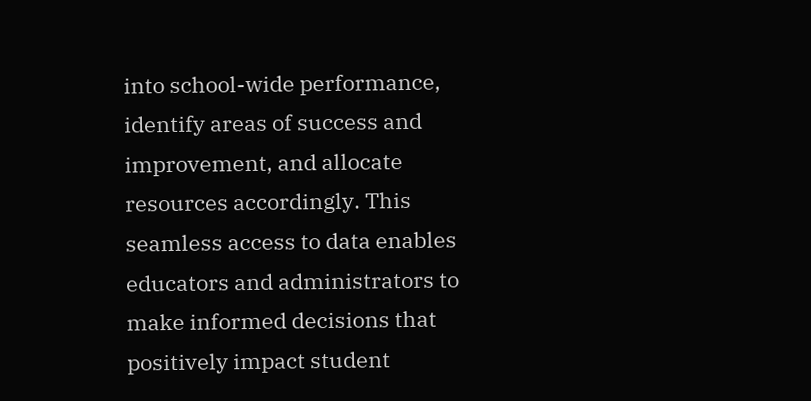into school-wide performance, identify areas of success and improvement, and allocate resources accordingly. This seamless access to data enables educators and administrators to make informed decisions that positively impact student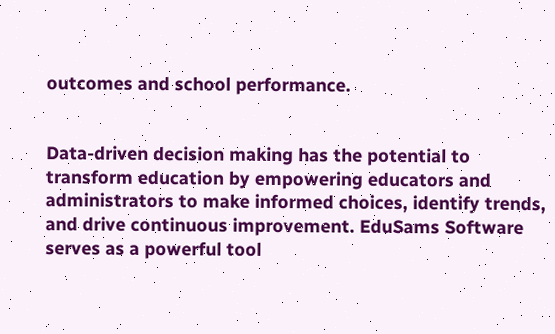outcomes and school performance.


Data-driven decision making has the potential to transform education by empowering educators and administrators to make informed choices, identify trends, and drive continuous improvement. EduSams Software serves as a powerful tool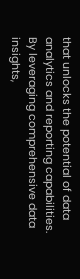that unlocks the potential of data analytics and reporting capabilities. By leveraging comprehensive data insights,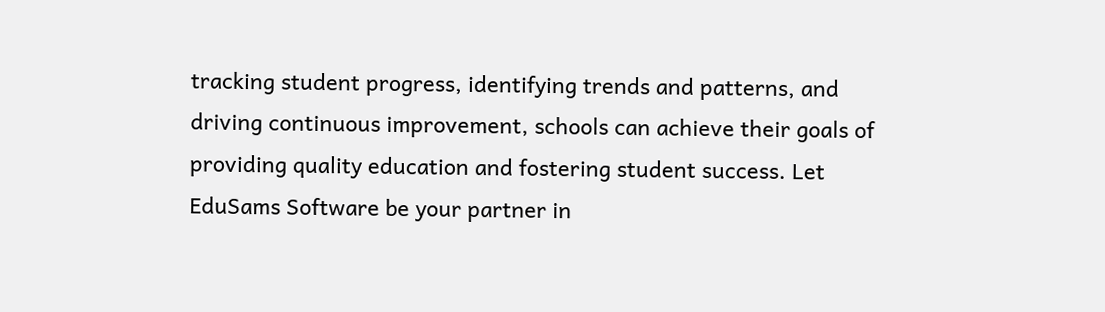tracking student progress, identifying trends and patterns, and driving continuous improvement, schools can achieve their goals of providing quality education and fostering student success. Let EduSams Software be your partner in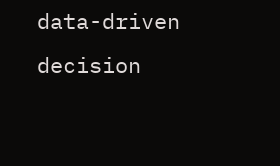data-driven decision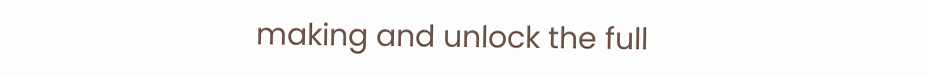making and unlock the full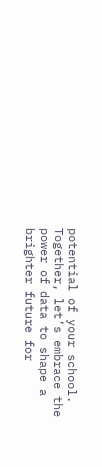potential of your school. Together, let’s embrace the power of data to shape a brighter future for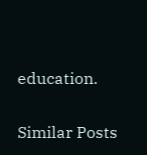education.

Similar Posts